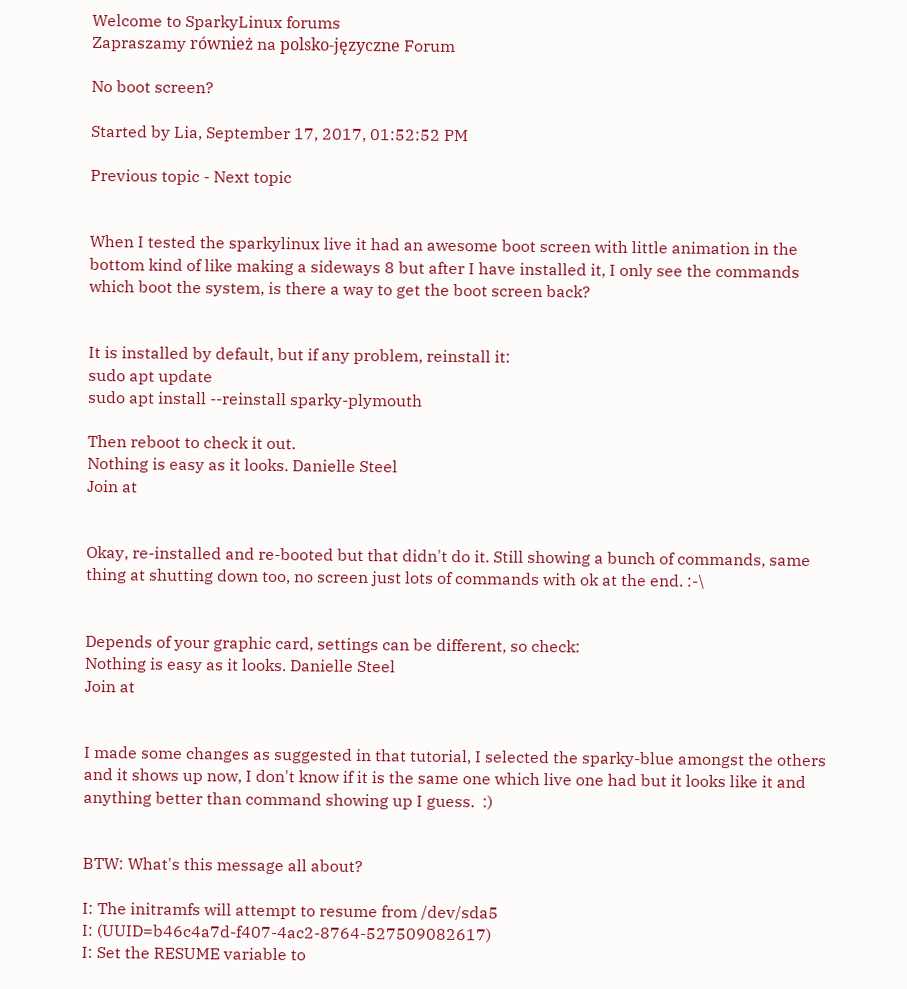Welcome to SparkyLinux forums
Zapraszamy również na polsko-języczne Forum

No boot screen?

Started by Lia, September 17, 2017, 01:52:52 PM

Previous topic - Next topic


When I tested the sparkylinux live it had an awesome boot screen with little animation in the bottom kind of like making a sideways 8 but after I have installed it, I only see the commands which boot the system, is there a way to get the boot screen back?


It is installed by default, but if any problem, reinstall it:
sudo apt update
sudo apt install --reinstall sparky-plymouth

Then reboot to check it out.
Nothing is easy as it looks. Danielle Steel
Join at


Okay, re-installed and re-booted but that didn't do it. Still showing a bunch of commands, same thing at shutting down too, no screen just lots of commands with ok at the end. :-\


Depends of your graphic card, settings can be different, so check:
Nothing is easy as it looks. Danielle Steel
Join at


I made some changes as suggested in that tutorial, I selected the sparky-blue amongst the others and it shows up now, I don't know if it is the same one which live one had but it looks like it and anything better than command showing up I guess.  :)


BTW: What's this message all about?

I: The initramfs will attempt to resume from /dev/sda5
I: (UUID=b46c4a7d-f407-4ac2-8764-527509082617)
I: Set the RESUME variable to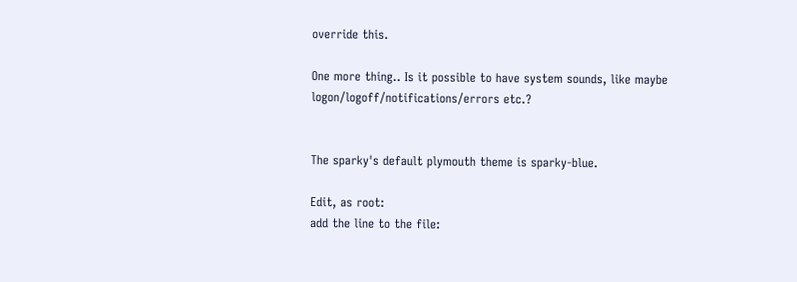override this.

One more thing.. Is it possible to have system sounds, like maybe logon/logoff/notifications/errors etc.?


The sparky's default plymouth theme is sparky-blue.

Edit, as root:
add the line to the file: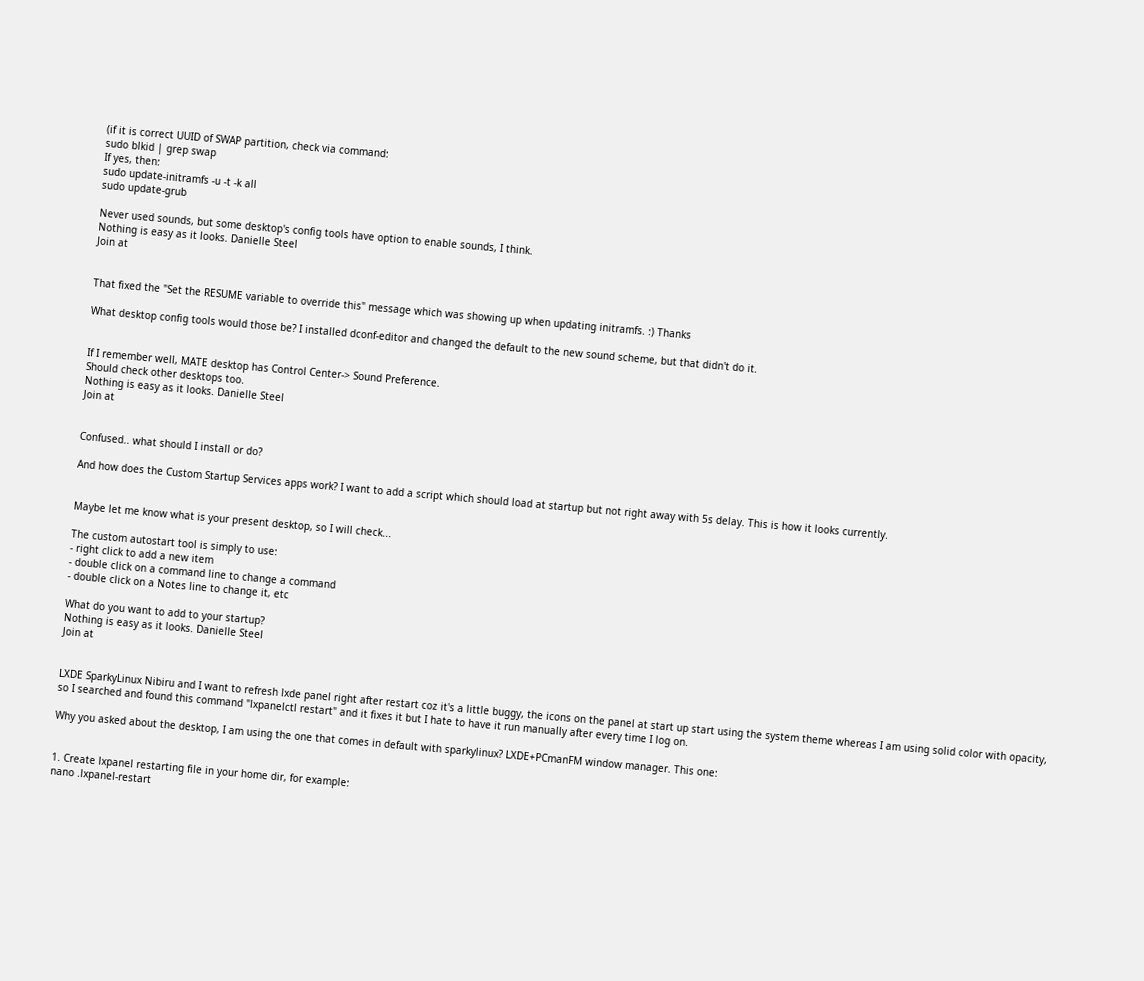(if it is correct UUID of SWAP partition, check via command:
sudo blkid | grep swap
If yes, then:
sudo update-initramfs -u -t -k all
sudo update-grub

Never used sounds, but some desktop's config tools have option to enable sounds, I think.
Nothing is easy as it looks. Danielle Steel
Join at


That fixed the "Set the RESUME variable to override this" message which was showing up when updating initramfs. :) Thanks

What desktop config tools would those be? I installed dconf-editor and changed the default to the new sound scheme, but that didn't do it.


If I remember well, MATE desktop has Control Center-> Sound Preference.
Should check other desktops too.
Nothing is easy as it looks. Danielle Steel
Join at


Confused.. what should I install or do?

And how does the Custom Startup Services apps work? I want to add a script which should load at startup but not right away with 5s delay. This is how it looks currently.


Maybe let me know what is your present desktop, so I will check...

The custom autostart tool is simply to use:
- right click to add a new item
- double click on a command line to change a command
- double click on a Notes line to change it, etc

What do you want to add to your startup?
Nothing is easy as it looks. Danielle Steel
Join at


LXDE SparkyLinux Nibiru and I want to refresh lxde panel right after restart coz it's a little buggy, the icons on the panel at start up start using the system theme whereas I am using solid color with opacity, so I searched and found this command "lxpanelctl restart" and it fixes it but I hate to have it run manually after every time I log on.

Why you asked about the desktop, I am using the one that comes in default with sparkylinux? LXDE+PCmanFM window manager. This one:


1. Create lxpanel restarting file in your home dir, for example:
nano .lxpanel-restart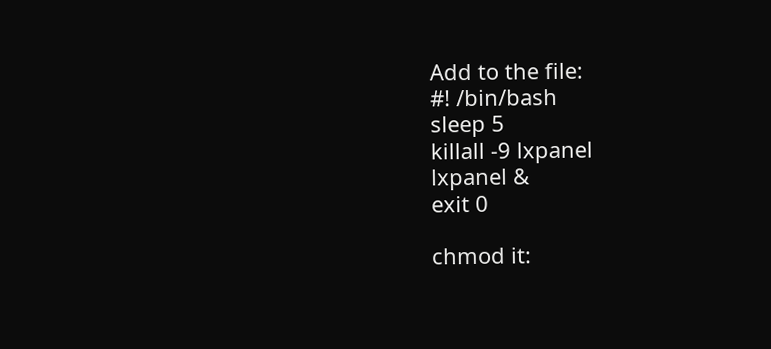Add to the file:
#! /bin/bash
sleep 5
killall -9 lxpanel
lxpanel &
exit 0

chmod it: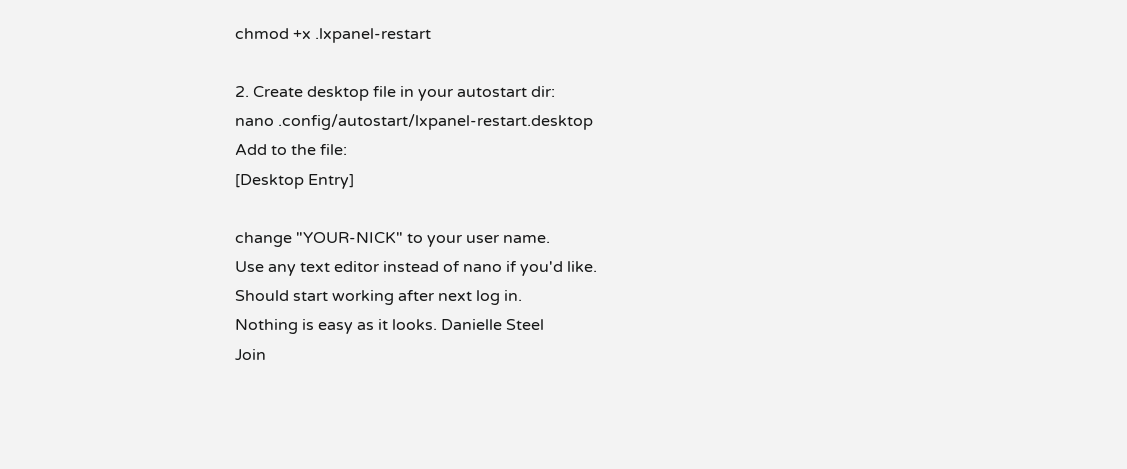chmod +x .lxpanel-restart

2. Create desktop file in your autostart dir:
nano .config/autostart/lxpanel-restart.desktop
Add to the file:
[Desktop Entry]

change "YOUR-NICK" to your user name.
Use any text editor instead of nano if you'd like.
Should start working after next log in.
Nothing is easy as it looks. Danielle Steel
Join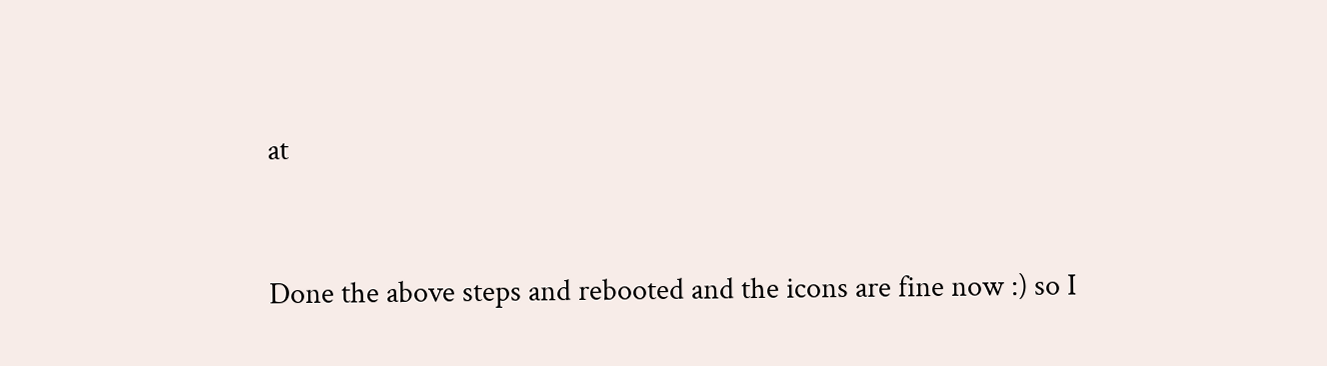at


Done the above steps and rebooted and the icons are fine now :) so I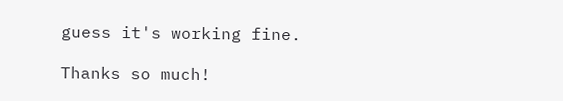guess it's working fine.

Thanks so much!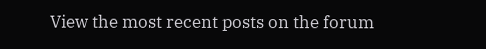View the most recent posts on the forum